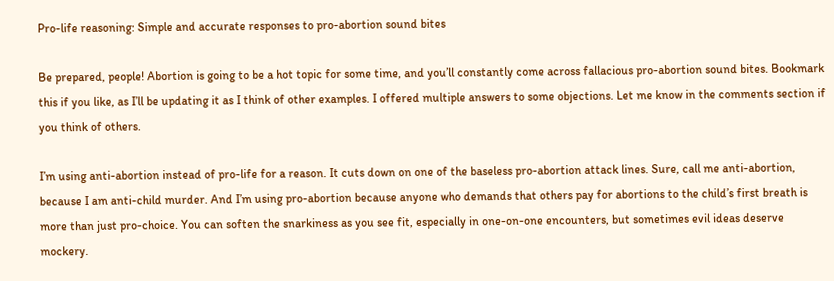Pro-life reasoning: Simple and accurate responses to pro-abortion sound bites

Be prepared, people! Abortion is going to be a hot topic for some time, and you’ll constantly come across fallacious pro-abortion sound bites. Bookmark this if you like, as I’ll be updating it as I think of other examples. I offered multiple answers to some objections. Let me know in the comments section if you think of others.

I’m using anti-abortion instead of pro-life for a reason. It cuts down on one of the baseless pro-abortion attack lines. Sure, call me anti-abortion, because I am anti-child murder. And I’m using pro-abortion because anyone who demands that others pay for abortions to the child’s first breath is more than just pro-choice. You can soften the snarkiness as you see fit, especially in one-on-one encounters, but sometimes evil ideas deserve mockery.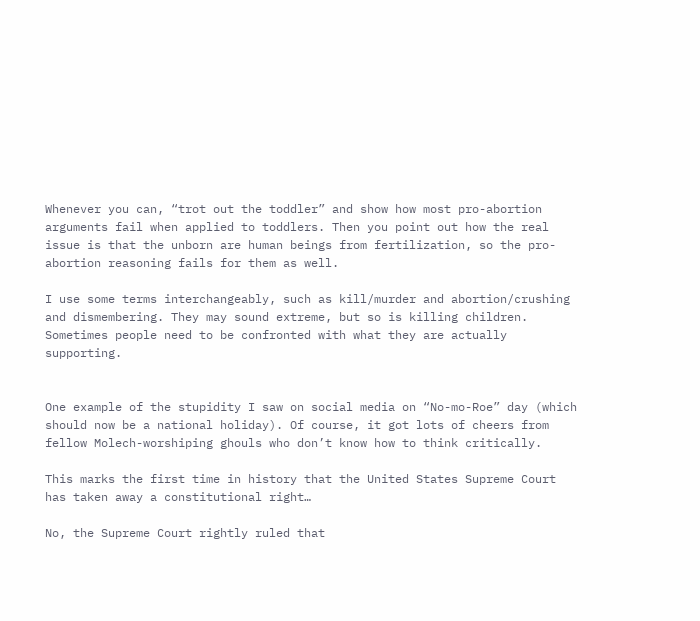Whenever you can, “trot out the toddler” and show how most pro-abortion arguments fail when applied to toddlers. Then you point out how the real issue is that the unborn are human beings from fertilization, so the pro-abortion reasoning fails for them as well.

I use some terms interchangeably, such as kill/murder and abortion/crushing and dismembering. They may sound extreme, but so is killing children. Sometimes people need to be confronted with what they are actually supporting.


One example of the stupidity I saw on social media on “No-mo-Roe” day (which should now be a national holiday). Of course, it got lots of cheers from fellow Molech-worshiping ghouls who don’t know how to think critically.

This marks the first time in history that the United States Supreme Court has taken away a constitutional right…

No, the Supreme Court rightly ruled that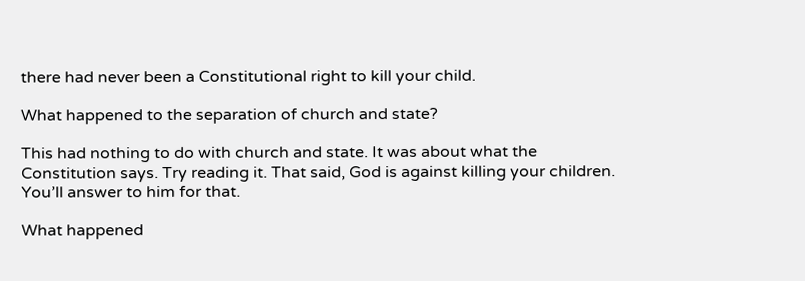there had never been a Constitutional right to kill your child.

What happened to the separation of church and state?

This had nothing to do with church and state. It was about what the Constitution says. Try reading it. That said, God is against killing your children. You’ll answer to him for that.

What happened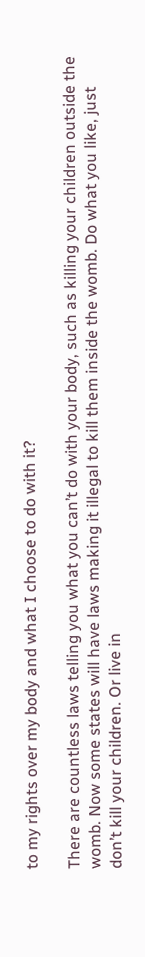to my rights over my body and what I choose to do with it?

There are countless laws telling you what you can’t do with your body, such as killing your children outside the womb. Now some states will have laws making it illegal to kill them inside the womb. Do what you like, just don’t kill your children. Or live in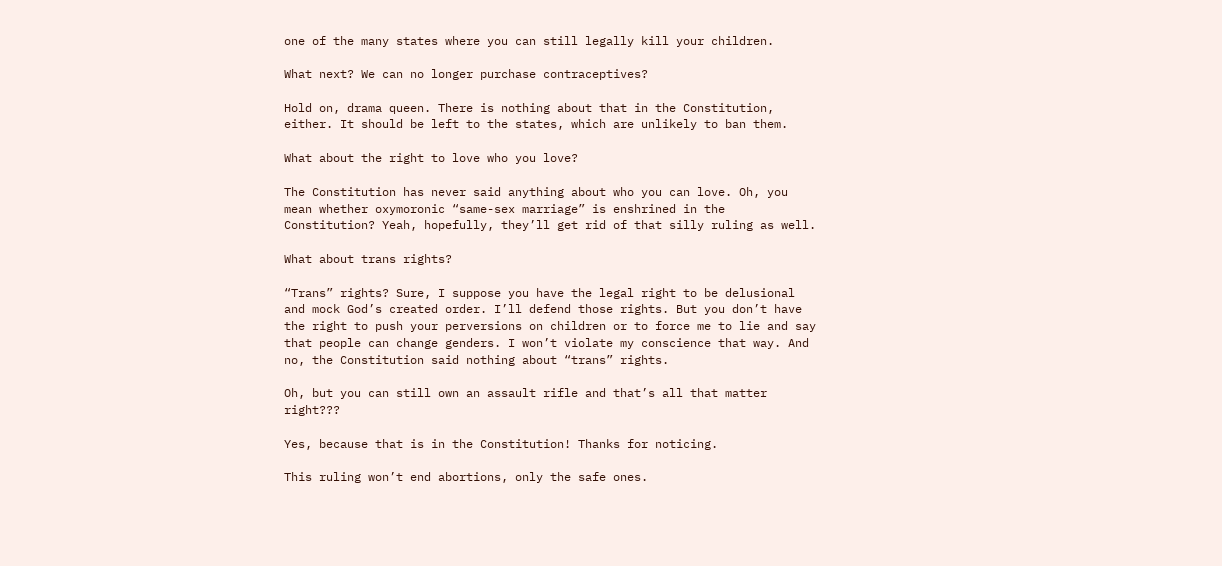one of the many states where you can still legally kill your children.

What next? We can no longer purchase contraceptives?

Hold on, drama queen. There is nothing about that in the Constitution, either. It should be left to the states, which are unlikely to ban them.

What about the right to love who you love?

The Constitution has never said anything about who you can love. Oh, you mean whether oxymoronic “same-sex marriage” is enshrined in the Constitution? Yeah, hopefully, they’ll get rid of that silly ruling as well.

What about trans rights?

“Trans” rights? Sure, I suppose you have the legal right to be delusional and mock God’s created order. I’ll defend those rights. But you don’t have the right to push your perversions on children or to force me to lie and say that people can change genders. I won’t violate my conscience that way. And no, the Constitution said nothing about “trans” rights.

Oh, but you can still own an assault rifle and that’s all that matter right???

Yes, because that is in the Constitution! Thanks for noticing.

This ruling won’t end abortions, only the safe ones.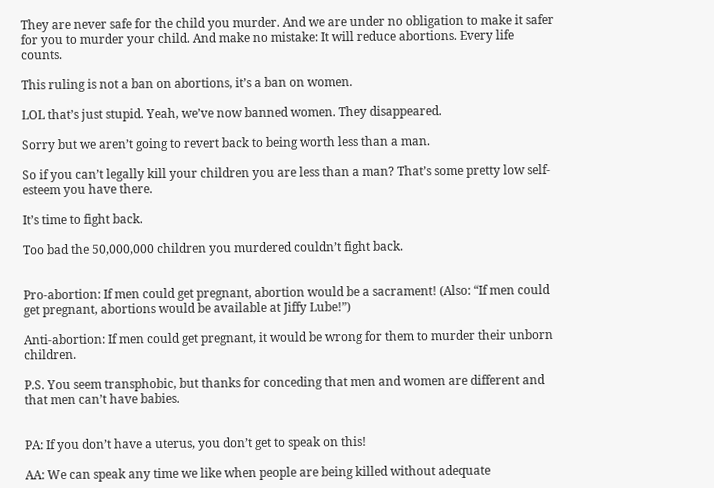They are never safe for the child you murder. And we are under no obligation to make it safer for you to murder your child. And make no mistake: It will reduce abortions. Every life counts.

This ruling is not a ban on abortions, it’s a ban on women.

LOL that’s just stupid. Yeah, we’ve now banned women. They disappeared.

Sorry but we aren’t going to revert back to being worth less than a man.

So if you can’t legally kill your children you are less than a man? That’s some pretty low self-esteem you have there.

It’s time to fight back.

Too bad the 50,000,000 children you murdered couldn’t fight back.


Pro-abortion: If men could get pregnant, abortion would be a sacrament! (Also: “If men could get pregnant, abortions would be available at Jiffy Lube!”)

Anti-abortion: If men could get pregnant, it would be wrong for them to murder their unborn children.

P.S. You seem transphobic, but thanks for conceding that men and women are different and that men can’t have babies.


PA: If you don’t have a uterus, you don’t get to speak on this!

AA: We can speak any time we like when people are being killed without adequate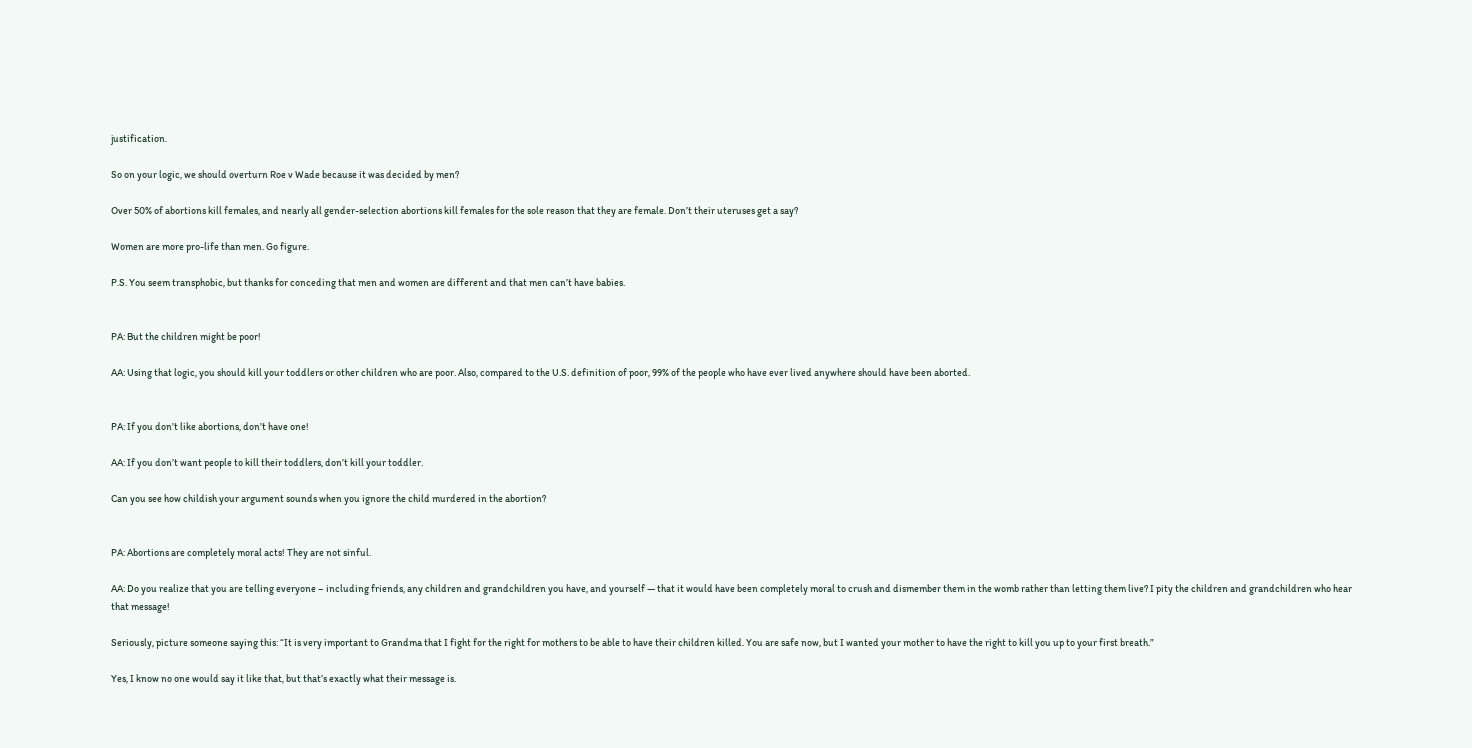justification.

So on your logic, we should overturn Roe v Wade because it was decided by men?

Over 50% of abortions kill females, and nearly all gender-selection abortions kill females for the sole reason that they are female. Don’t their uteruses get a say?

Women are more pro-life than men. Go figure.

P.S. You seem transphobic, but thanks for conceding that men and women are different and that men can’t have babies.


PA: But the children might be poor!

AA: Using that logic, you should kill your toddlers or other children who are poor. Also, compared to the U.S. definition of poor, 99% of the people who have ever lived anywhere should have been aborted.


PA: If you don’t like abortions, don’t have one!

AA: If you don’t want people to kill their toddlers, don’t kill your toddler.

Can you see how childish your argument sounds when you ignore the child murdered in the abortion?


PA: Abortions are completely moral acts! They are not sinful.

AA: Do you realize that you are telling everyone – including friends, any children and grandchildren you have, and yourself — that it would have been completely moral to crush and dismember them in the womb rather than letting them live? I pity the children and grandchildren who hear that message!

Seriously, picture someone saying this: “It is very important to Grandma that I fight for the right for mothers to be able to have their children killed. You are safe now, but I wanted your mother to have the right to kill you up to your first breath.”

Yes, I know no one would say it like that, but that’s exactly what their message is.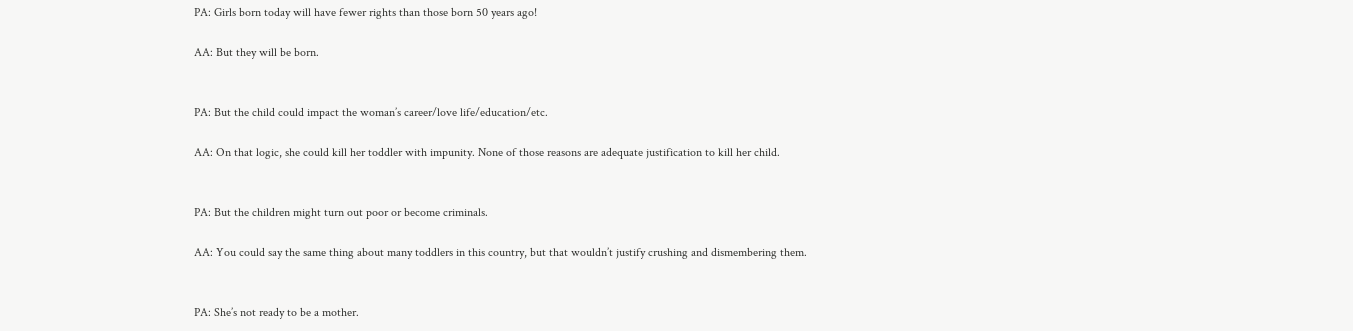PA: Girls born today will have fewer rights than those born 50 years ago!

AA: But they will be born.


PA: But the child could impact the woman’s career/love life/education/etc.

AA: On that logic, she could kill her toddler with impunity. None of those reasons are adequate justification to kill her child.


PA: But the children might turn out poor or become criminals.

AA: You could say the same thing about many toddlers in this country, but that wouldn’t justify crushing and dismembering them.


PA: She’s not ready to be a mother.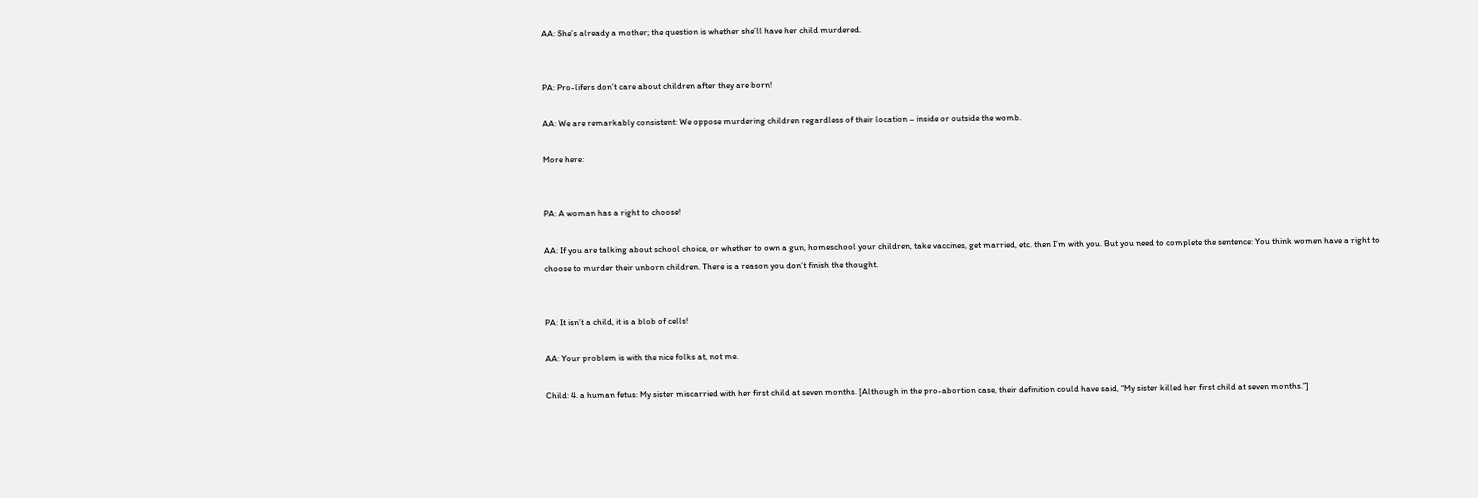AA: She’s already a mother; the question is whether she’ll have her child murdered.


PA: Pro-lifers don’t care about children after they are born!

AA: We are remarkably consistent: We oppose murdering children regardless of their location – inside or outside the womb.

More here:


PA: A woman has a right to choose!

AA: If you are talking about school choice, or whether to own a gun, homeschool your children, take vaccines, get married, etc. then I’m with you. But you need to complete the sentence: You think women have a right to choose to murder their unborn children. There is a reason you don’t finish the thought.


PA: It isn’t a child, it is a blob of cells!

AA: Your problem is with the nice folks at, not me.

Child: 4. a human fetus: My sister miscarried with her first child at seven months. [Although in the pro-abortion case, their definition could have said, “My sister killed her first child at seven months.”]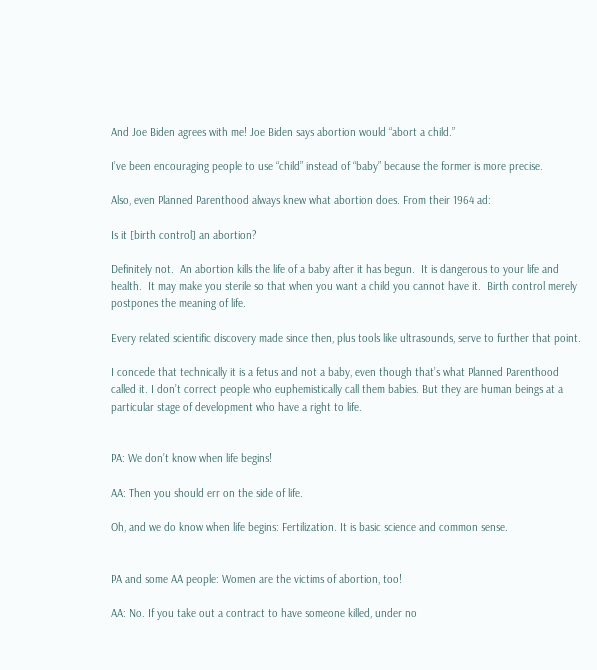And Joe Biden agrees with me! Joe Biden says abortion would “abort a child.”

I’ve been encouraging people to use “child” instead of “baby” because the former is more precise.

Also, even Planned Parenthood always knew what abortion does. From their 1964 ad:

Is it [birth control] an abortion?

Definitely not.  An abortion kills the life of a baby after it has begun.  It is dangerous to your life and health.  It may make you sterile so that when you want a child you cannot have it.  Birth control merely postpones the meaning of life.

Every related scientific discovery made since then, plus tools like ultrasounds, serve to further that point.

I concede that technically it is a fetus and not a baby, even though that’s what Planned Parenthood called it. I don’t correct people who euphemistically call them babies. But they are human beings at a particular stage of development who have a right to life.


PA: We don’t know when life begins!

AA: Then you should err on the side of life.

Oh, and we do know when life begins: Fertilization. It is basic science and common sense.


PA and some AA people: Women are the victims of abortion, too!

AA: No. If you take out a contract to have someone killed, under no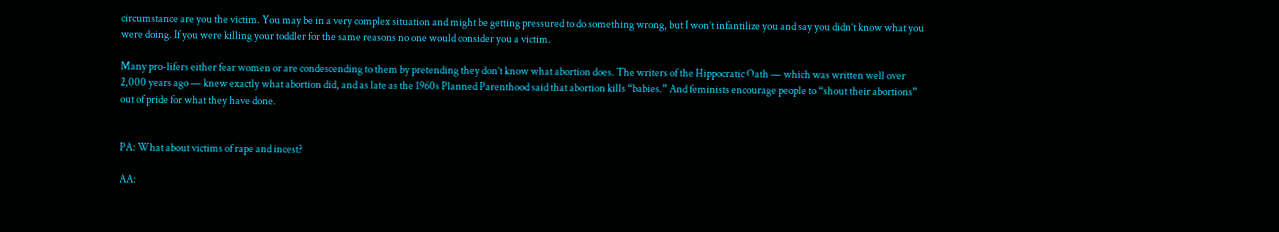circumstance are you the victim. You may be in a very complex situation and might be getting pressured to do something wrong, but I won’t infantilize you and say you didn’t know what you were doing. If you were killing your toddler for the same reasons no one would consider you a victim.

Many pro-lifers either fear women or are condescending to them by pretending they don’t know what abortion does. The writers of the Hippocratic Oath — which was written well over 2,000 years ago — knew exactly what abortion did, and as late as the 1960s Planned Parenthood said that abortion kills “babies.” And feminists encourage people to “shout their abortions” out of pride for what they have done.


PA: What about victims of rape and incest?

AA: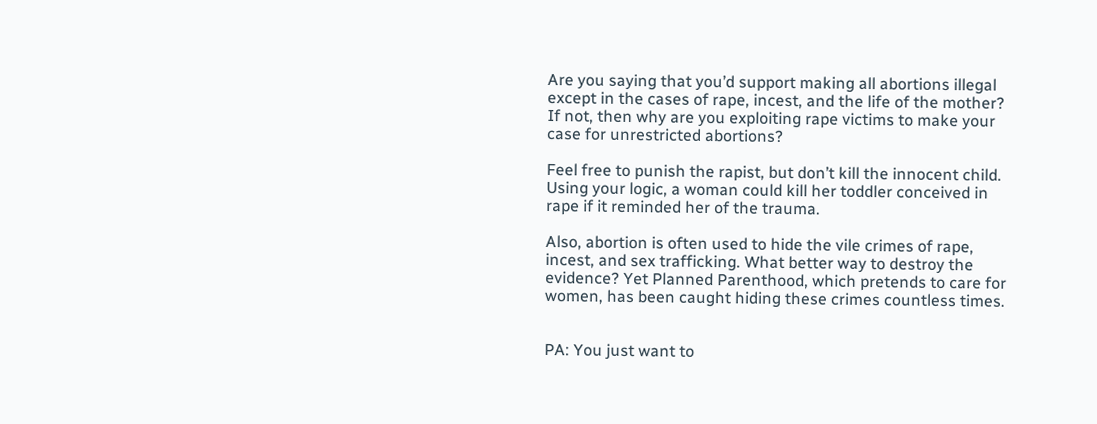Are you saying that you’d support making all abortions illegal except in the cases of rape, incest, and the life of the mother?  If not, then why are you exploiting rape victims to make your case for unrestricted abortions?

Feel free to punish the rapist, but don’t kill the innocent child. Using your logic, a woman could kill her toddler conceived in rape if it reminded her of the trauma.

Also, abortion is often used to hide the vile crimes of rape, incest, and sex trafficking. What better way to destroy the evidence? Yet Planned Parenthood, which pretends to care for women, has been caught hiding these crimes countless times.


PA: You just want to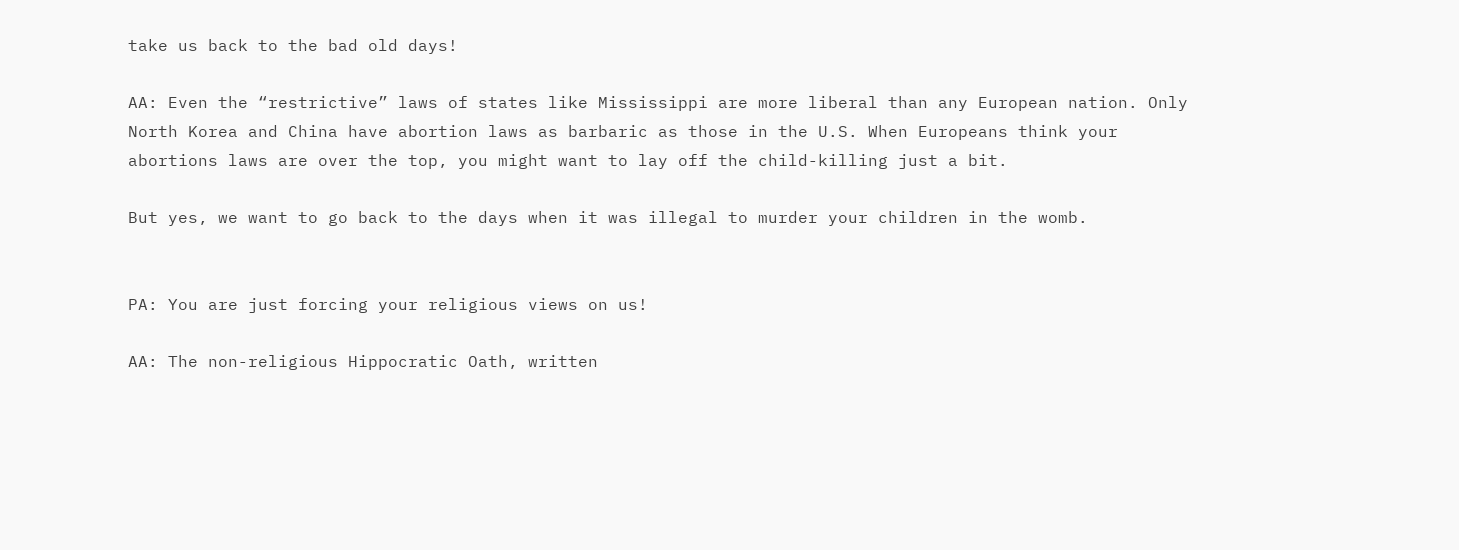take us back to the bad old days!

AA: Even the “restrictive” laws of states like Mississippi are more liberal than any European nation. Only North Korea and China have abortion laws as barbaric as those in the U.S. When Europeans think your abortions laws are over the top, you might want to lay off the child-killing just a bit.

But yes, we want to go back to the days when it was illegal to murder your children in the womb.


PA: You are just forcing your religious views on us!

AA: The non-religious Hippocratic Oath, written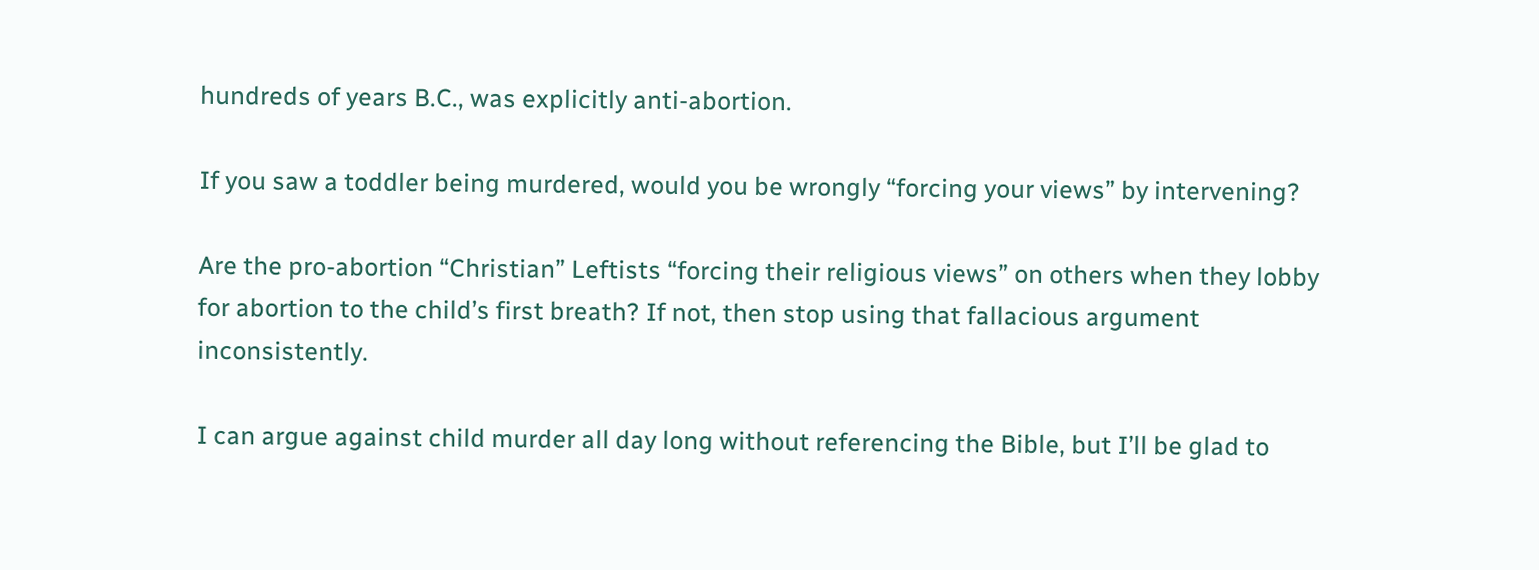hundreds of years B.C., was explicitly anti-abortion.

If you saw a toddler being murdered, would you be wrongly “forcing your views” by intervening?

Are the pro-abortion “Christian” Leftists “forcing their religious views” on others when they lobby for abortion to the child’s first breath? If not, then stop using that fallacious argument inconsistently.

I can argue against child murder all day long without referencing the Bible, but I’ll be glad to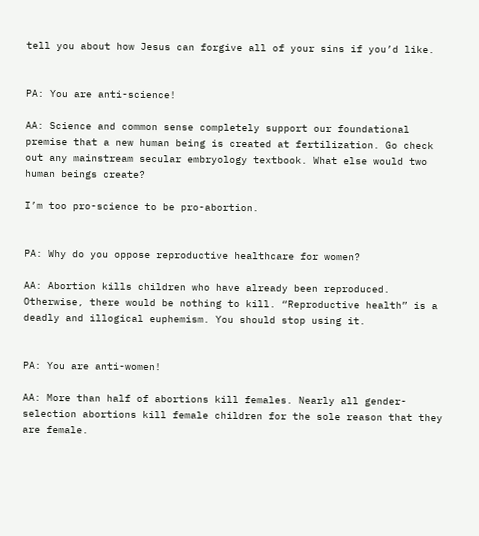tell you about how Jesus can forgive all of your sins if you’d like.


PA: You are anti-science!

AA: Science and common sense completely support our foundational premise that a new human being is created at fertilization. Go check out any mainstream secular embryology textbook. What else would two human beings create?

I’m too pro-science to be pro-abortion.


PA: Why do you oppose reproductive healthcare for women?

AA: Abortion kills children who have already been reproduced. Otherwise, there would be nothing to kill. “Reproductive health” is a deadly and illogical euphemism. You should stop using it.


PA: You are anti-women!

AA: More than half of abortions kill females. Nearly all gender-selection abortions kill female children for the sole reason that they are female.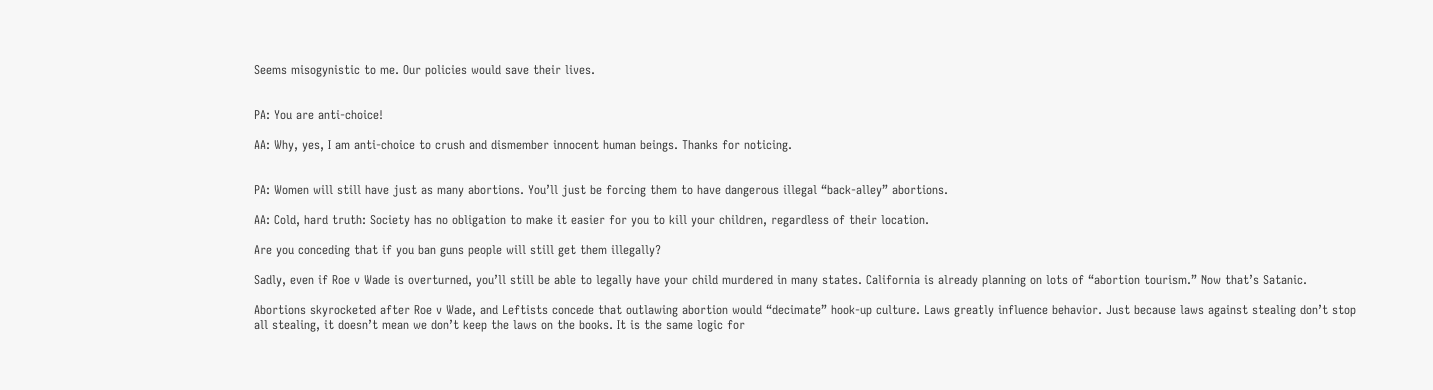Seems misogynistic to me. Our policies would save their lives.


PA: You are anti-choice!

AA: Why, yes, I am anti-choice to crush and dismember innocent human beings. Thanks for noticing.


PA: Women will still have just as many abortions. You’ll just be forcing them to have dangerous illegal “back-alley” abortions.

AA: Cold, hard truth: Society has no obligation to make it easier for you to kill your children, regardless of their location.

Are you conceding that if you ban guns people will still get them illegally?

Sadly, even if Roe v Wade is overturned, you’ll still be able to legally have your child murdered in many states. California is already planning on lots of “abortion tourism.” Now that’s Satanic.

Abortions skyrocketed after Roe v Wade, and Leftists concede that outlawing abortion would “decimate” hook-up culture. Laws greatly influence behavior. Just because laws against stealing don’t stop all stealing, it doesn’t mean we don’t keep the laws on the books. It is the same logic for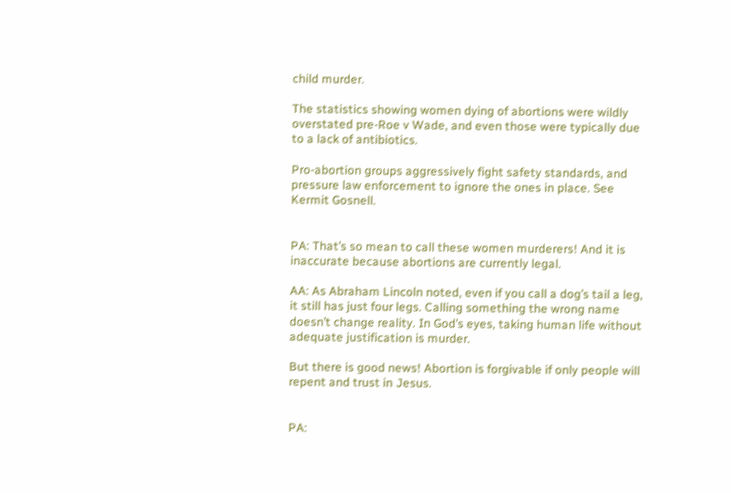child murder.

The statistics showing women dying of abortions were wildly overstated pre-Roe v Wade, and even those were typically due to a lack of antibiotics.

Pro-abortion groups aggressively fight safety standards, and pressure law enforcement to ignore the ones in place. See Kermit Gosnell.


PA: That’s so mean to call these women murderers! And it is inaccurate because abortions are currently legal.

AA: As Abraham Lincoln noted, even if you call a dog’s tail a leg, it still has just four legs. Calling something the wrong name doesn’t change reality. In God’s eyes, taking human life without adequate justification is murder.

But there is good news! Abortion is forgivable if only people will repent and trust in Jesus.


PA: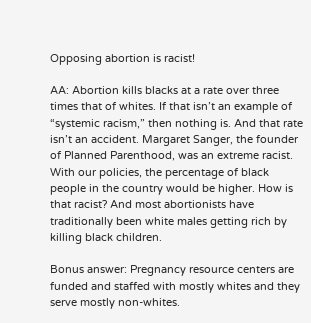Opposing abortion is racist!

AA: Abortion kills blacks at a rate over three times that of whites. If that isn’t an example of “systemic racism,” then nothing is. And that rate isn’t an accident. Margaret Sanger, the founder of Planned Parenthood, was an extreme racist. With our policies, the percentage of black people in the country would be higher. How is that racist? And most abortionists have traditionally been white males getting rich by killing black children.

Bonus answer: Pregnancy resource centers are funded and staffed with mostly whites and they serve mostly non-whites.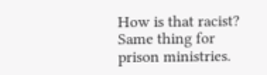How is that racist? Same thing for prison ministries.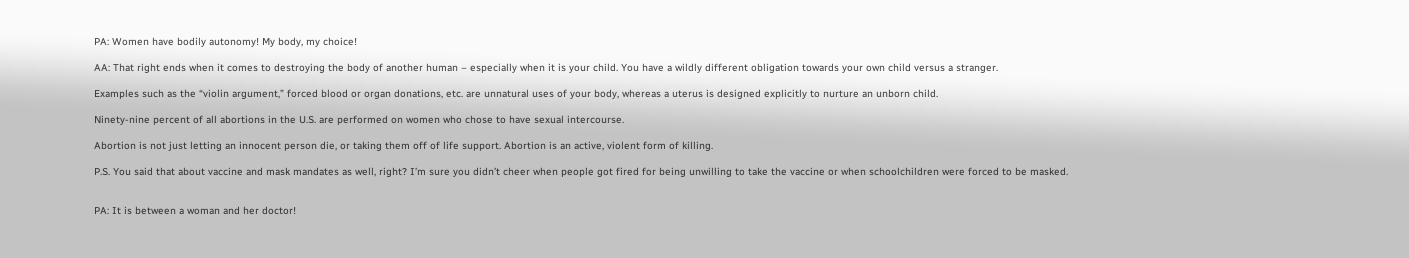PA: Women have bodily autonomy! My body, my choice!

AA: That right ends when it comes to destroying the body of another human – especially when it is your child. You have a wildly different obligation towards your own child versus a stranger.

Examples such as the “violin argument,” forced blood or organ donations, etc. are unnatural uses of your body, whereas a uterus is designed explicitly to nurture an unborn child.

Ninety-nine percent of all abortions in the U.S. are performed on women who chose to have sexual intercourse.

Abortion is not just letting an innocent person die, or taking them off of life support. Abortion is an active, violent form of killing.

P.S. You said that about vaccine and mask mandates as well, right? I’m sure you didn’t cheer when people got fired for being unwilling to take the vaccine or when schoolchildren were forced to be masked.


PA: It is between a woman and her doctor!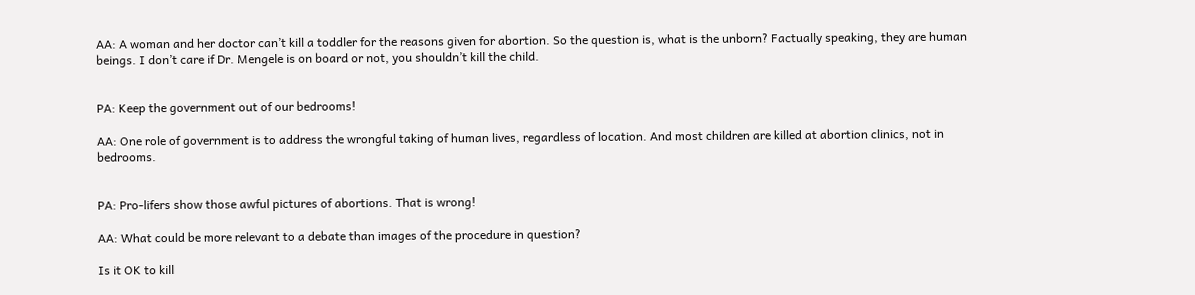AA: A woman and her doctor can’t kill a toddler for the reasons given for abortion. So the question is, what is the unborn? Factually speaking, they are human beings. I don’t care if Dr. Mengele is on board or not, you shouldn’t kill the child.


PA: Keep the government out of our bedrooms!

AA: One role of government is to address the wrongful taking of human lives, regardless of location. And most children are killed at abortion clinics, not in bedrooms.


PA: Pro-lifers show those awful pictures of abortions. That is wrong!

AA: What could be more relevant to a debate than images of the procedure in question?

Is it OK to kill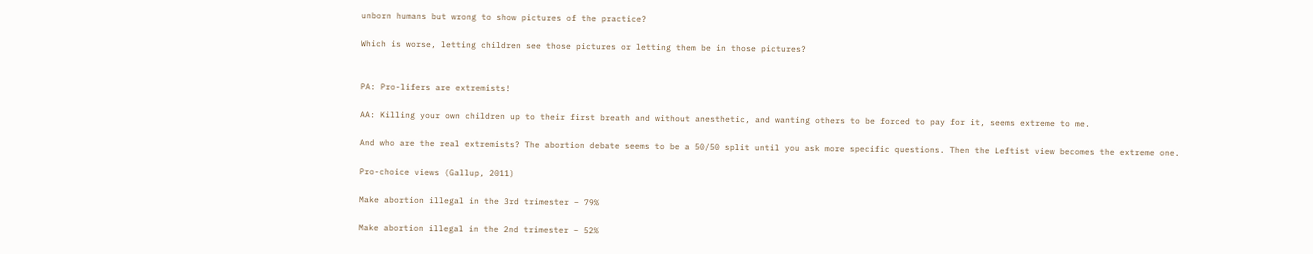unborn humans but wrong to show pictures of the practice?

Which is worse, letting children see those pictures or letting them be in those pictures?


PA: Pro-lifers are extremists!

AA: Killing your own children up to their first breath and without anesthetic, and wanting others to be forced to pay for it, seems extreme to me.

And who are the real extremists? The abortion debate seems to be a 50/50 split until you ask more specific questions. Then the Leftist view becomes the extreme one.

Pro-choice views (Gallup, 2011)

Make abortion illegal in the 3rd trimester – 79%

Make abortion illegal in the 2nd trimester – 52%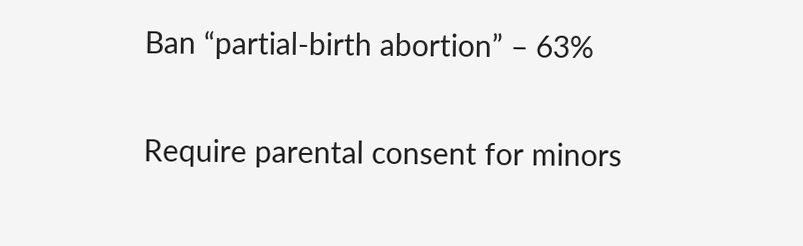Ban “partial-birth abortion” – 63%

Require parental consent for minors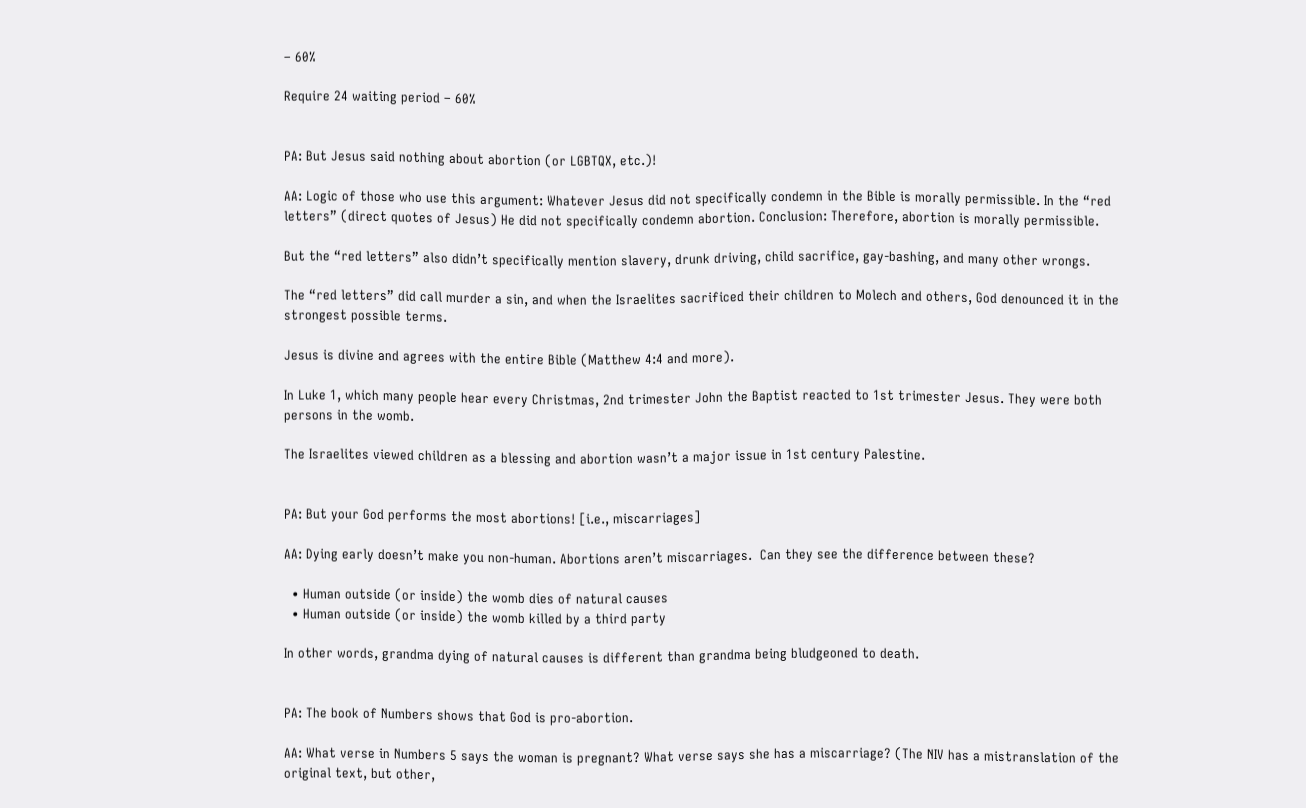– 60%

Require 24 waiting period – 60%


PA: But Jesus said nothing about abortion (or LGBTQX, etc.)!

AA: Logic of those who use this argument: Whatever Jesus did not specifically condemn in the Bible is morally permissible. In the “red letters” (direct quotes of Jesus) He did not specifically condemn abortion. Conclusion: Therefore, abortion is morally permissible.

But the “red letters” also didn’t specifically mention slavery, drunk driving, child sacrifice, gay-bashing, and many other wrongs.

The “red letters” did call murder a sin, and when the Israelites sacrificed their children to Molech and others, God denounced it in the strongest possible terms.

Jesus is divine and agrees with the entire Bible (Matthew 4:4 and more).

In Luke 1, which many people hear every Christmas, 2nd trimester John the Baptist reacted to 1st trimester Jesus. They were both persons in the womb.

The Israelites viewed children as a blessing and abortion wasn’t a major issue in 1st century Palestine.


PA: But your God performs the most abortions! [i.e., miscarriages]

AA: Dying early doesn’t make you non-human. Abortions aren’t miscarriages.  Can they see the difference between these?

  • Human outside (or inside) the womb dies of natural causes
  • Human outside (or inside) the womb killed by a third party

In other words, grandma dying of natural causes is different than grandma being bludgeoned to death.


PA: The book of Numbers shows that God is pro-abortion.

AA: What verse in Numbers 5 says the woman is pregnant? What verse says she has a miscarriage? (The NIV has a mistranslation of the original text, but other,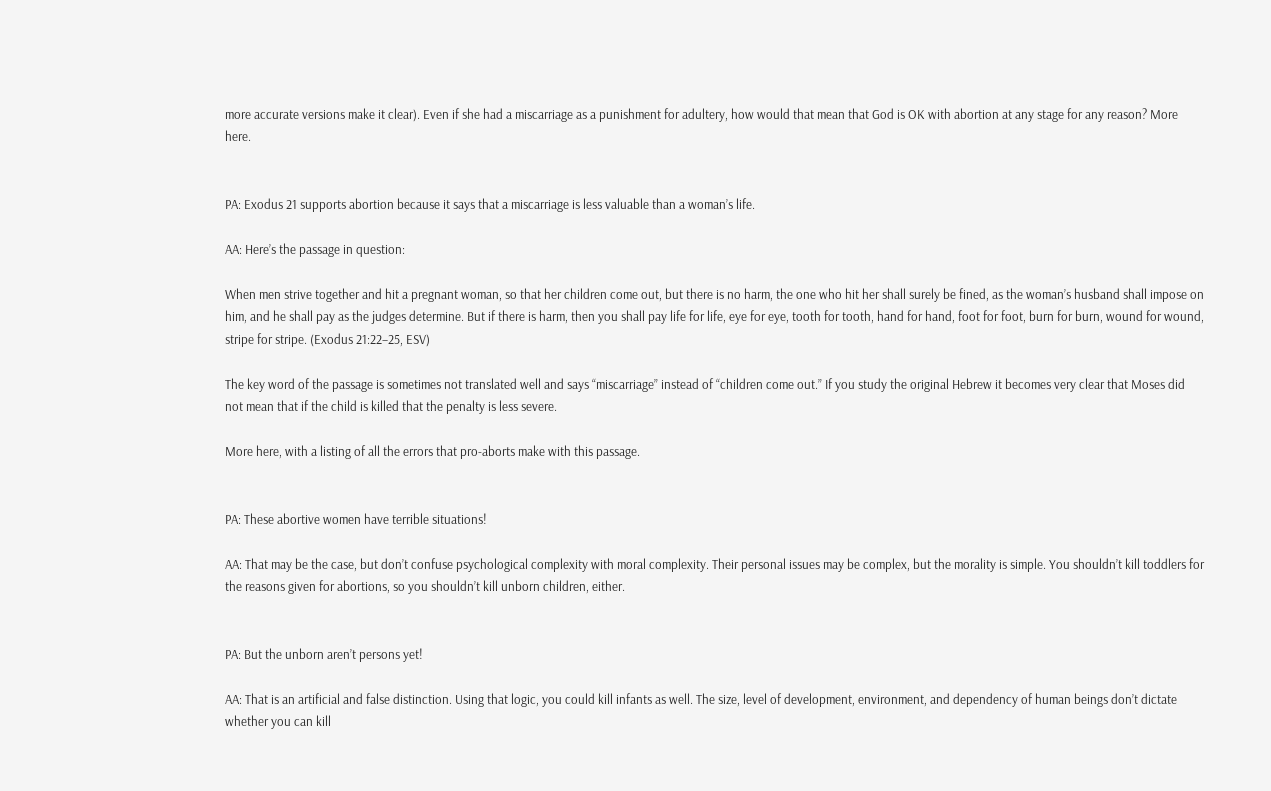more accurate versions make it clear). Even if she had a miscarriage as a punishment for adultery, how would that mean that God is OK with abortion at any stage for any reason? More here.


PA: Exodus 21 supports abortion because it says that a miscarriage is less valuable than a woman’s life.

AA: Here’s the passage in question:

When men strive together and hit a pregnant woman, so that her children come out, but there is no harm, the one who hit her shall surely be fined, as the woman’s husband shall impose on him, and he shall pay as the judges determine. But if there is harm, then you shall pay life for life, eye for eye, tooth for tooth, hand for hand, foot for foot, burn for burn, wound for wound, stripe for stripe. (Exodus 21:22–25, ESV)

The key word of the passage is sometimes not translated well and says “miscarriage” instead of “children come out.” If you study the original Hebrew it becomes very clear that Moses did not mean that if the child is killed that the penalty is less severe.

More here, with a listing of all the errors that pro-aborts make with this passage.


PA: These abortive women have terrible situations!

AA: That may be the case, but don’t confuse psychological complexity with moral complexity. Their personal issues may be complex, but the morality is simple. You shouldn’t kill toddlers for the reasons given for abortions, so you shouldn’t kill unborn children, either.


PA: But the unborn aren’t persons yet!

AA: That is an artificial and false distinction. Using that logic, you could kill infants as well. The size, level of development, environment, and dependency of human beings don’t dictate whether you can kill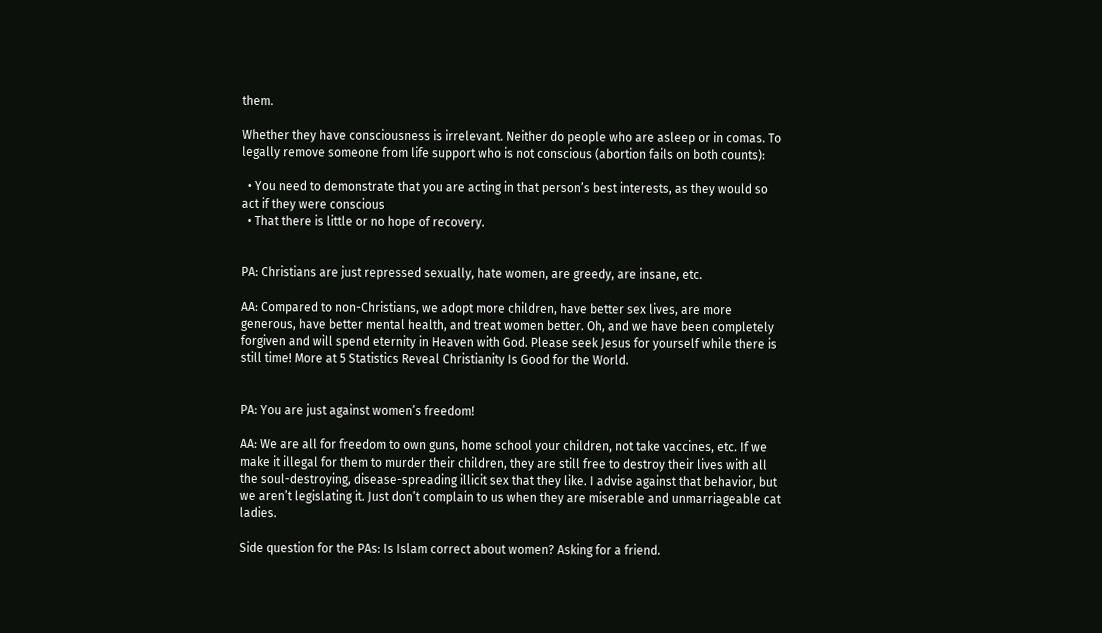them.

Whether they have consciousness is irrelevant. Neither do people who are asleep or in comas. To legally remove someone from life support who is not conscious (abortion fails on both counts):

  • You need to demonstrate that you are acting in that person’s best interests, as they would so act if they were conscious
  • That there is little or no hope of recovery.


PA: Christians are just repressed sexually, hate women, are greedy, are insane, etc.

AA: Compared to non-Christians, we adopt more children, have better sex lives, are more generous, have better mental health, and treat women better. Oh, and we have been completely forgiven and will spend eternity in Heaven with God. Please seek Jesus for yourself while there is still time! More at 5 Statistics Reveal Christianity Is Good for the World.


PA: You are just against women’s freedom!

AA: We are all for freedom to own guns, home school your children, not take vaccines, etc. If we make it illegal for them to murder their children, they are still free to destroy their lives with all the soul-destroying, disease-spreading illicit sex that they like. I advise against that behavior, but we aren’t legislating it. Just don’t complain to us when they are miserable and unmarriageable cat ladies.

Side question for the PAs: Is Islam correct about women? Asking for a friend.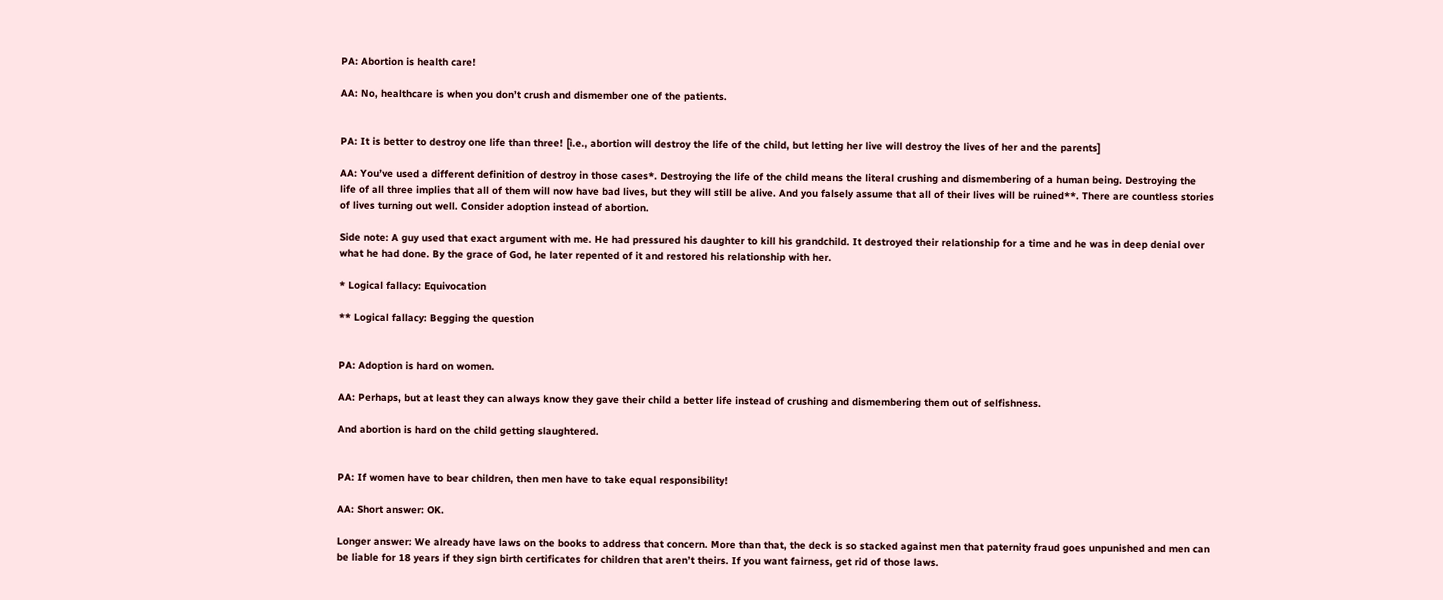PA: Abortion is health care!

AA: No, healthcare is when you don’t crush and dismember one of the patients.


PA: It is better to destroy one life than three! [i.e., abortion will destroy the life of the child, but letting her live will destroy the lives of her and the parents]

AA: You’ve used a different definition of destroy in those cases*. Destroying the life of the child means the literal crushing and dismembering of a human being. Destroying the life of all three implies that all of them will now have bad lives, but they will still be alive. And you falsely assume that all of their lives will be ruined**. There are countless stories of lives turning out well. Consider adoption instead of abortion.

Side note: A guy used that exact argument with me. He had pressured his daughter to kill his grandchild. It destroyed their relationship for a time and he was in deep denial over what he had done. By the grace of God, he later repented of it and restored his relationship with her.

* Logical fallacy: Equivocation

** Logical fallacy: Begging the question


PA: Adoption is hard on women.

AA: Perhaps, but at least they can always know they gave their child a better life instead of crushing and dismembering them out of selfishness.

And abortion is hard on the child getting slaughtered.


PA: If women have to bear children, then men have to take equal responsibility!

AA: Short answer: OK.

Longer answer: We already have laws on the books to address that concern. More than that, the deck is so stacked against men that paternity fraud goes unpunished and men can be liable for 18 years if they sign birth certificates for children that aren’t theirs. If you want fairness, get rid of those laws.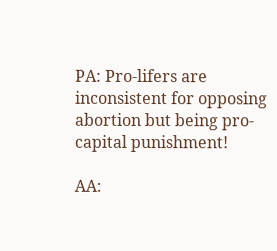PA: Pro-lifers are inconsistent for opposing abortion but being pro-capital punishment!

AA: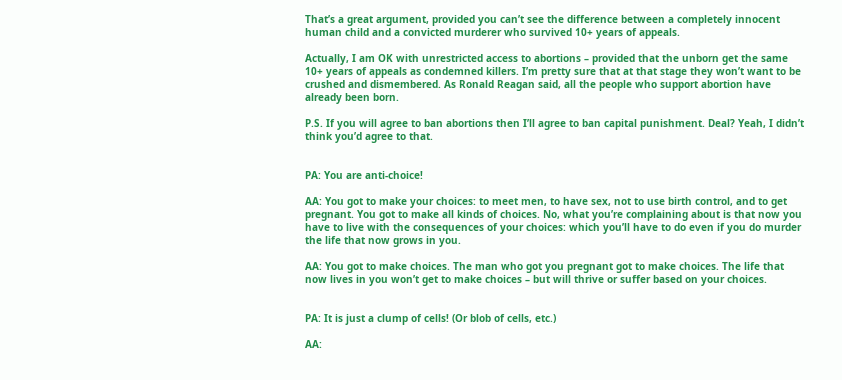That’s a great argument, provided you can’t see the difference between a completely innocent human child and a convicted murderer who survived 10+ years of appeals.

Actually, I am OK with unrestricted access to abortions – provided that the unborn get the same 10+ years of appeals as condemned killers. I’m pretty sure that at that stage they won’t want to be crushed and dismembered. As Ronald Reagan said, all the people who support abortion have already been born.

P.S. If you will agree to ban abortions then I’ll agree to ban capital punishment. Deal? Yeah, I didn’t think you’d agree to that.


PA: You are anti-choice!

AA: You got to make your choices: to meet men, to have sex, not to use birth control, and to get pregnant. You got to make all kinds of choices. No, what you’re complaining about is that now you have to live with the consequences of your choices: which you’ll have to do even if you do murder the life that now grows in you.

AA: You got to make choices. The man who got you pregnant got to make choices. The life that now lives in you won’t get to make choices – but will thrive or suffer based on your choices.


PA: It is just a clump of cells! (Or blob of cells, etc.)

AA: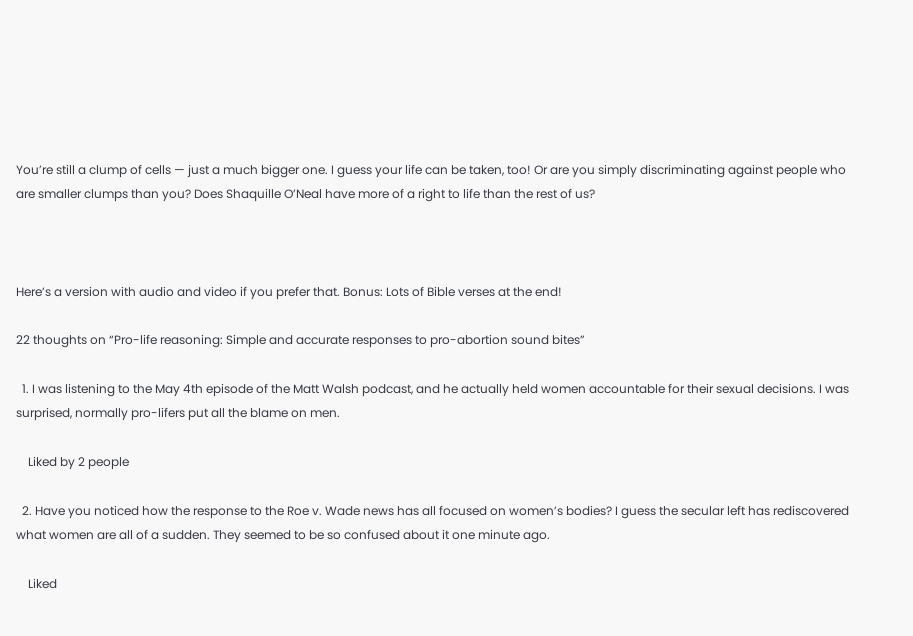You’re still a clump of cells — just a much bigger one. I guess your life can be taken, too! Or are you simply discriminating against people who are smaller clumps than you? Does Shaquille O’Neal have more of a right to life than the rest of us?



Here’s a version with audio and video if you prefer that. Bonus: Lots of Bible verses at the end!

22 thoughts on “Pro-life reasoning: Simple and accurate responses to pro-abortion sound bites”

  1. I was listening to the May 4th episode of the Matt Walsh podcast, and he actually held women accountable for their sexual decisions. I was surprised, normally pro-lifers put all the blame on men.

    Liked by 2 people

  2. Have you noticed how the response to the Roe v. Wade news has all focused on women’s bodies? I guess the secular left has rediscovered what women are all of a sudden. They seemed to be so confused about it one minute ago.

    Liked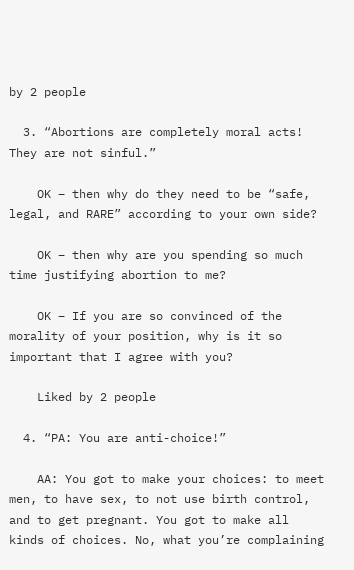by 2 people

  3. “Abortions are completely moral acts! They are not sinful.”

    OK – then why do they need to be “safe, legal, and RARE” according to your own side?

    OK – then why are you spending so much time justifying abortion to me?

    OK – If you are so convinced of the morality of your position, why is it so important that I agree with you?

    Liked by 2 people

  4. “PA: You are anti-choice!”

    AA: You got to make your choices: to meet men, to have sex, to not use birth control, and to get pregnant. You got to make all kinds of choices. No, what you’re complaining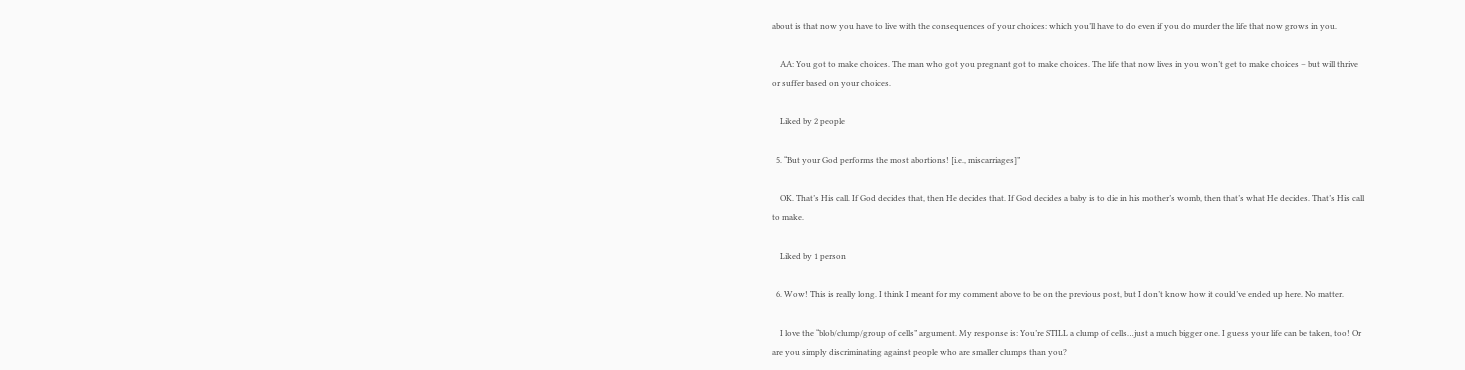about is that now you have to live with the consequences of your choices: which you’ll have to do even if you do murder the life that now grows in you.

    AA: You got to make choices. The man who got you pregnant got to make choices. The life that now lives in you won’t get to make choices – but will thrive or suffer based on your choices.

    Liked by 2 people

  5. “But your God performs the most abortions! [i.e., miscarriages]”

    OK. That’s His call. If God decides that, then He decides that. If God decides a baby is to die in his mother’s womb, then that’s what He decides. That’s His call to make.

    Liked by 1 person

  6. Wow! This is really long. I think I meant for my comment above to be on the previous post, but I don’t know how it could’ve ended up here. No matter.

    I love the “blob/clump/group of cells” argument. My response is: You’re STILL a clump of cells…just a much bigger one. I guess your life can be taken, too! Or are you simply discriminating against people who are smaller clumps than you?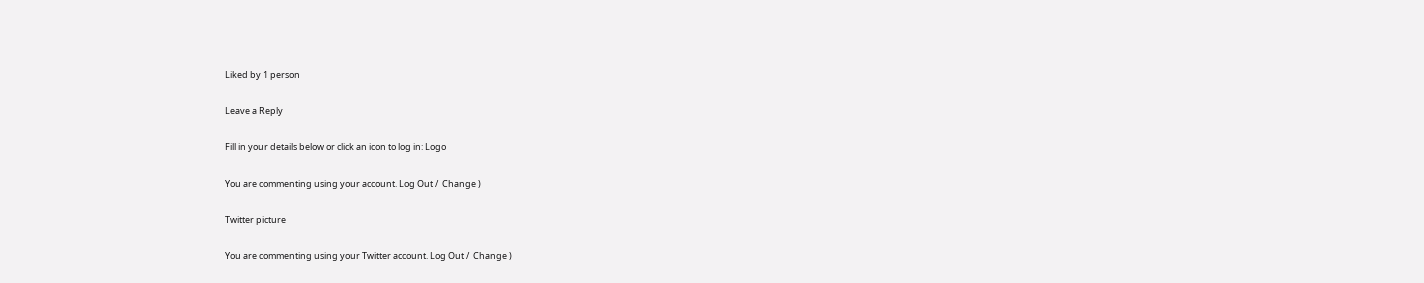Liked by 1 person

Leave a Reply

Fill in your details below or click an icon to log in: Logo

You are commenting using your account. Log Out /  Change )

Twitter picture

You are commenting using your Twitter account. Log Out /  Change )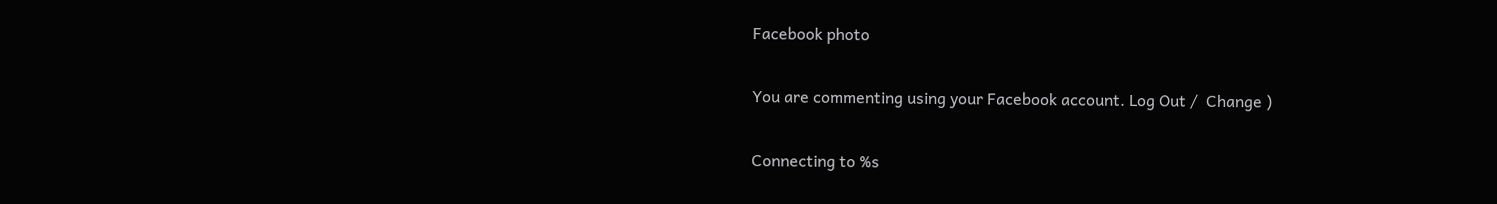Facebook photo

You are commenting using your Facebook account. Log Out /  Change )

Connecting to %s